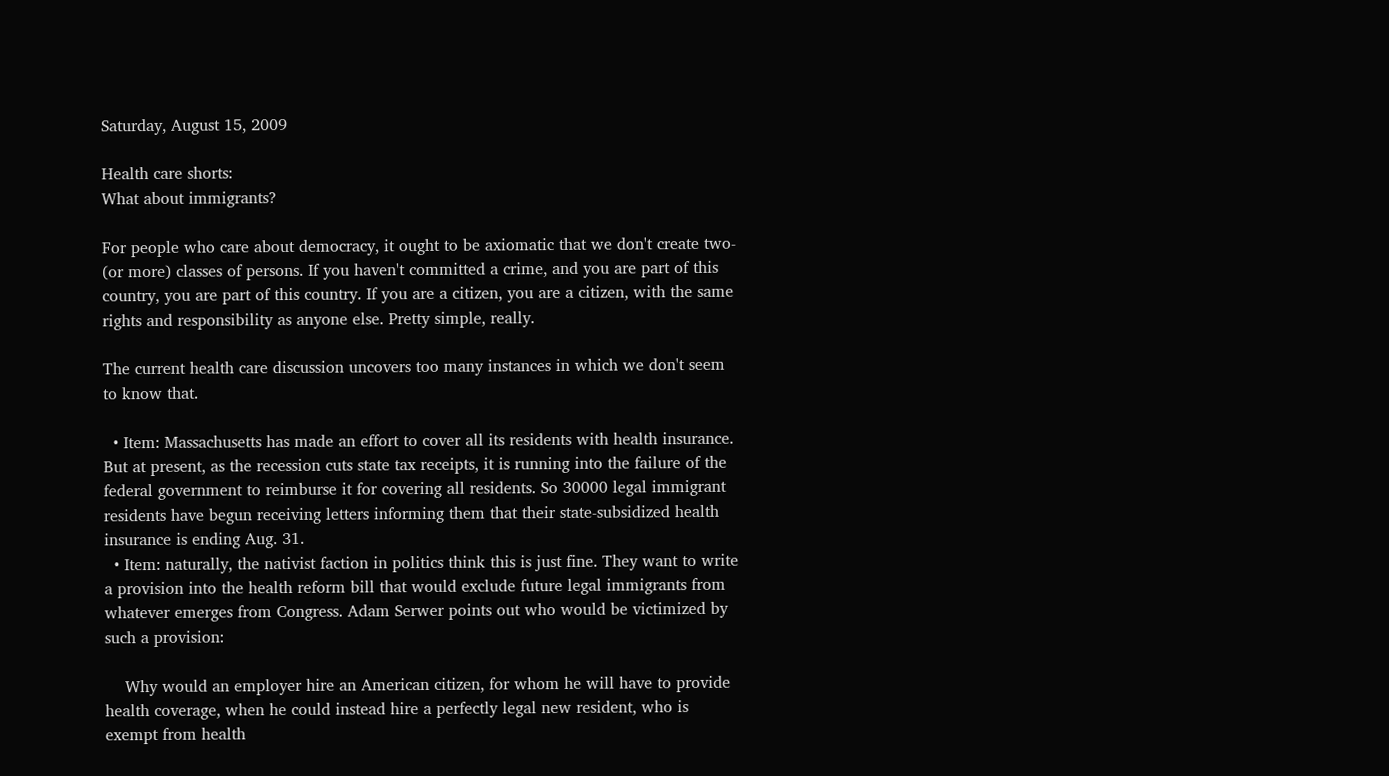Saturday, August 15, 2009

Health care shorts:
What about immigrants?

For people who care about democracy, it ought to be axiomatic that we don't create two- (or more) classes of persons. If you haven't committed a crime, and you are part of this country, you are part of this country. If you are a citizen, you are a citizen, with the same rights and responsibility as anyone else. Pretty simple, really.

The current health care discussion uncovers too many instances in which we don't seem to know that.

  • Item: Massachusetts has made an effort to cover all its residents with health insurance. But at present, as the recession cuts state tax receipts, it is running into the failure of the federal government to reimburse it for covering all residents. So 30000 legal immigrant residents have begun receiving letters informing them that their state-subsidized health insurance is ending Aug. 31.
  • Item: naturally, the nativist faction in politics think this is just fine. They want to write a provision into the health reform bill that would exclude future legal immigrants from whatever emerges from Congress. Adam Serwer points out who would be victimized by such a provision:

    Why would an employer hire an American citizen, for whom he will have to provide health coverage, when he could instead hire a perfectly legal new resident, who is exempt from health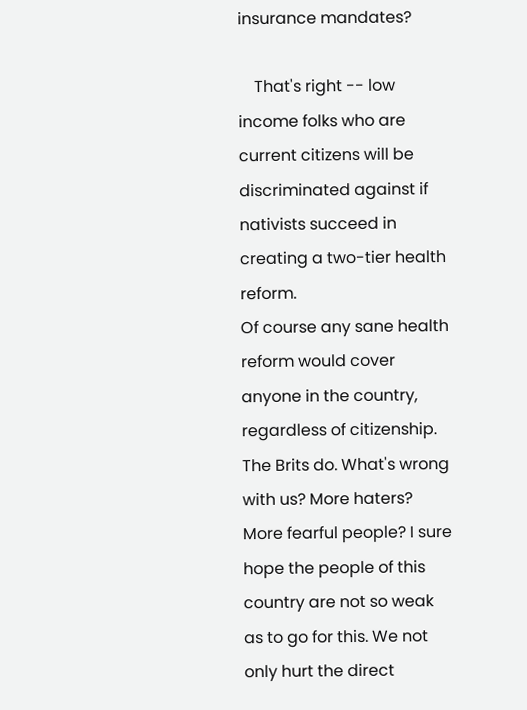insurance mandates?

    That's right -- low income folks who are current citizens will be discriminated against if nativists succeed in creating a two-tier health reform.
Of course any sane health reform would cover anyone in the country, regardless of citizenship. The Brits do. What's wrong with us? More haters? More fearful people? I sure hope the people of this country are not so weak as to go for this. We not only hurt the direct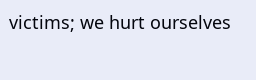victims; we hurt ourselves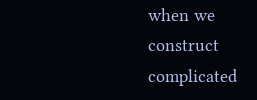when we construct complicated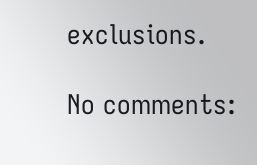exclusions.

No comments: